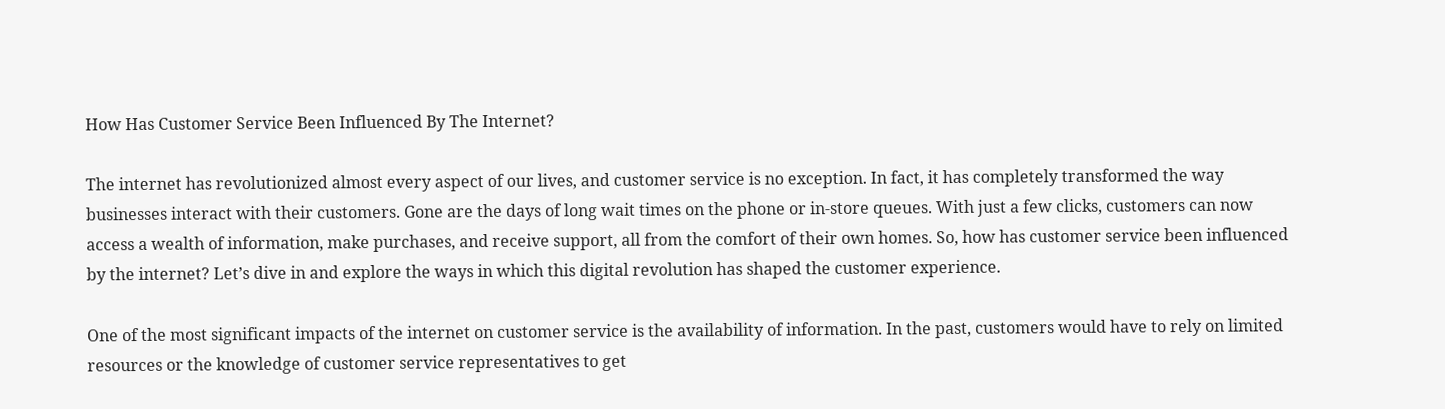How Has Customer Service Been Influenced By The Internet?

The internet has revolutionized almost every aspect of our lives, and customer service is no exception. In fact, it has completely transformed the way businesses interact with their customers. Gone are the days of long wait times on the phone or in-store queues. With just a few clicks, customers can now access a wealth of information, make purchases, and receive support, all from the comfort of their own homes. So, how has customer service been influenced by the internet? Let’s dive in and explore the ways in which this digital revolution has shaped the customer experience.

One of the most significant impacts of the internet on customer service is the availability of information. In the past, customers would have to rely on limited resources or the knowledge of customer service representatives to get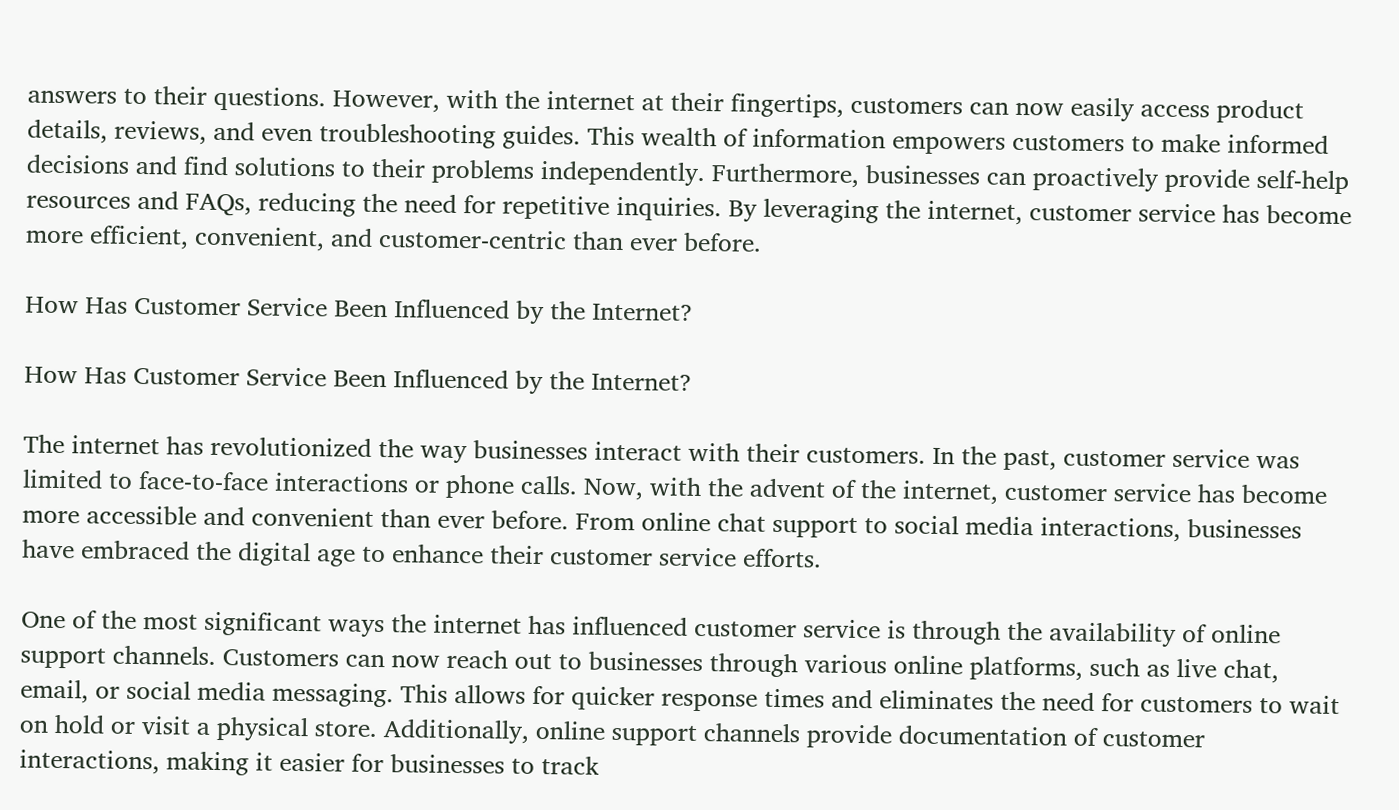answers to their questions. However, with the internet at their fingertips, customers can now easily access product details, reviews, and even troubleshooting guides. This wealth of information empowers customers to make informed decisions and find solutions to their problems independently. Furthermore, businesses can proactively provide self-help resources and FAQs, reducing the need for repetitive inquiries. By leveraging the internet, customer service has become more efficient, convenient, and customer-centric than ever before.

How Has Customer Service Been Influenced by the Internet?

How Has Customer Service Been Influenced by the Internet?

The internet has revolutionized the way businesses interact with their customers. In the past, customer service was limited to face-to-face interactions or phone calls. Now, with the advent of the internet, customer service has become more accessible and convenient than ever before. From online chat support to social media interactions, businesses have embraced the digital age to enhance their customer service efforts.

One of the most significant ways the internet has influenced customer service is through the availability of online support channels. Customers can now reach out to businesses through various online platforms, such as live chat, email, or social media messaging. This allows for quicker response times and eliminates the need for customers to wait on hold or visit a physical store. Additionally, online support channels provide documentation of customer interactions, making it easier for businesses to track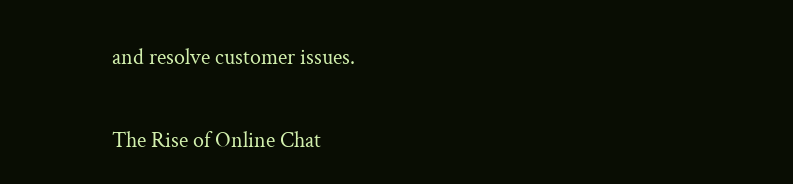and resolve customer issues.

The Rise of Online Chat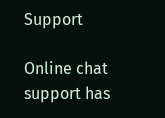Support

Online chat support has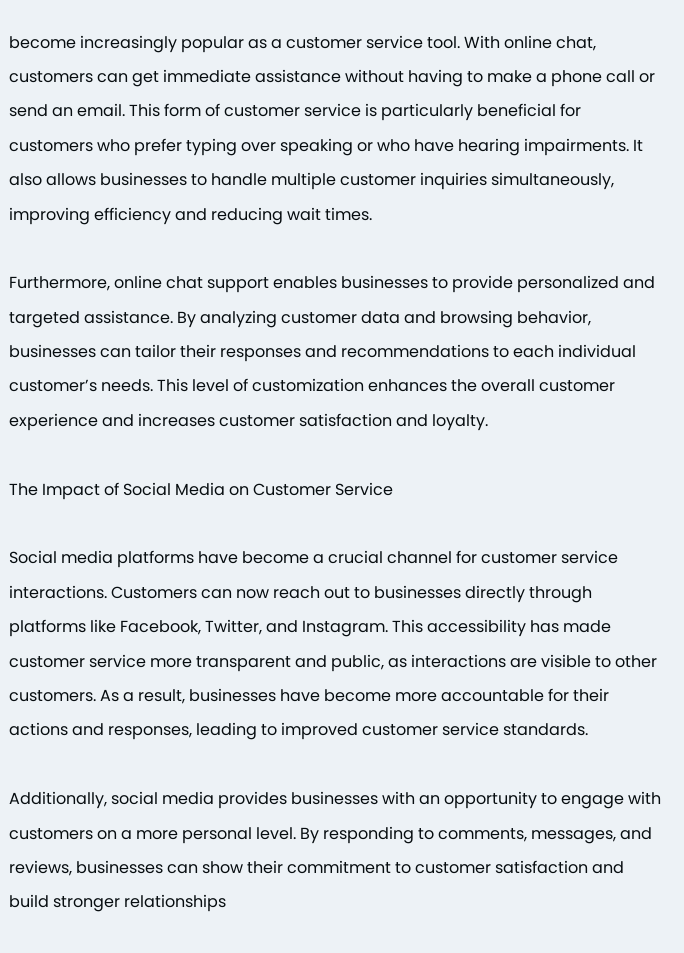become increasingly popular as a customer service tool. With online chat, customers can get immediate assistance without having to make a phone call or send an email. This form of customer service is particularly beneficial for customers who prefer typing over speaking or who have hearing impairments. It also allows businesses to handle multiple customer inquiries simultaneously, improving efficiency and reducing wait times.

Furthermore, online chat support enables businesses to provide personalized and targeted assistance. By analyzing customer data and browsing behavior, businesses can tailor their responses and recommendations to each individual customer’s needs. This level of customization enhances the overall customer experience and increases customer satisfaction and loyalty.

The Impact of Social Media on Customer Service

Social media platforms have become a crucial channel for customer service interactions. Customers can now reach out to businesses directly through platforms like Facebook, Twitter, and Instagram. This accessibility has made customer service more transparent and public, as interactions are visible to other customers. As a result, businesses have become more accountable for their actions and responses, leading to improved customer service standards.

Additionally, social media provides businesses with an opportunity to engage with customers on a more personal level. By responding to comments, messages, and reviews, businesses can show their commitment to customer satisfaction and build stronger relationships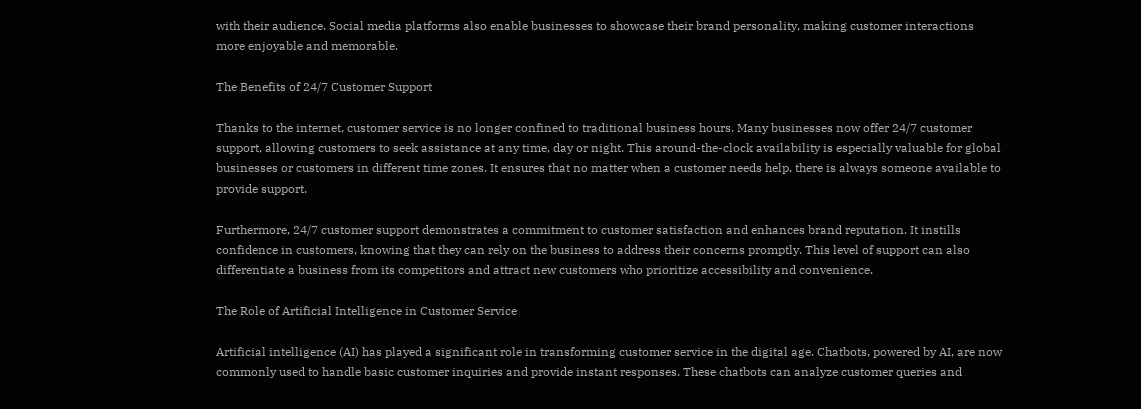with their audience. Social media platforms also enable businesses to showcase their brand personality, making customer interactions more enjoyable and memorable.

The Benefits of 24/7 Customer Support

Thanks to the internet, customer service is no longer confined to traditional business hours. Many businesses now offer 24/7 customer support, allowing customers to seek assistance at any time, day or night. This around-the-clock availability is especially valuable for global businesses or customers in different time zones. It ensures that no matter when a customer needs help, there is always someone available to provide support.

Furthermore, 24/7 customer support demonstrates a commitment to customer satisfaction and enhances brand reputation. It instills confidence in customers, knowing that they can rely on the business to address their concerns promptly. This level of support can also differentiate a business from its competitors and attract new customers who prioritize accessibility and convenience.

The Role of Artificial Intelligence in Customer Service

Artificial intelligence (AI) has played a significant role in transforming customer service in the digital age. Chatbots, powered by AI, are now commonly used to handle basic customer inquiries and provide instant responses. These chatbots can analyze customer queries and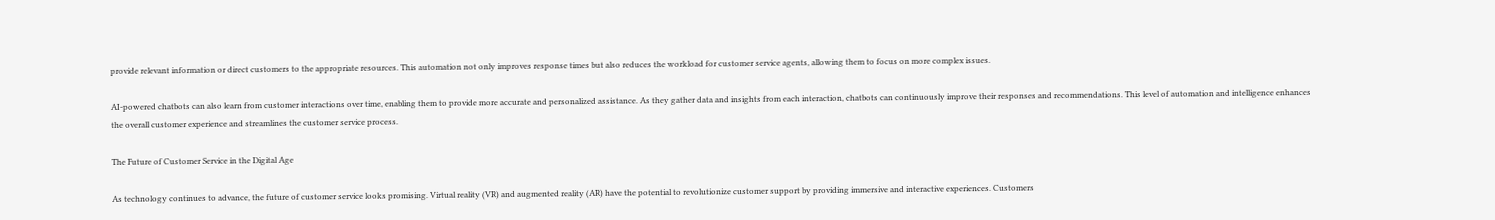provide relevant information or direct customers to the appropriate resources. This automation not only improves response times but also reduces the workload for customer service agents, allowing them to focus on more complex issues.

AI-powered chatbots can also learn from customer interactions over time, enabling them to provide more accurate and personalized assistance. As they gather data and insights from each interaction, chatbots can continuously improve their responses and recommendations. This level of automation and intelligence enhances the overall customer experience and streamlines the customer service process.

The Future of Customer Service in the Digital Age

As technology continues to advance, the future of customer service looks promising. Virtual reality (VR) and augmented reality (AR) have the potential to revolutionize customer support by providing immersive and interactive experiences. Customers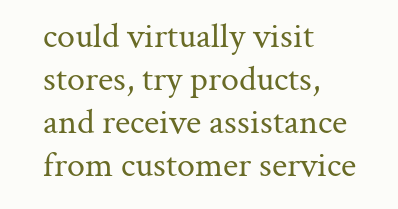could virtually visit stores, try products, and receive assistance from customer service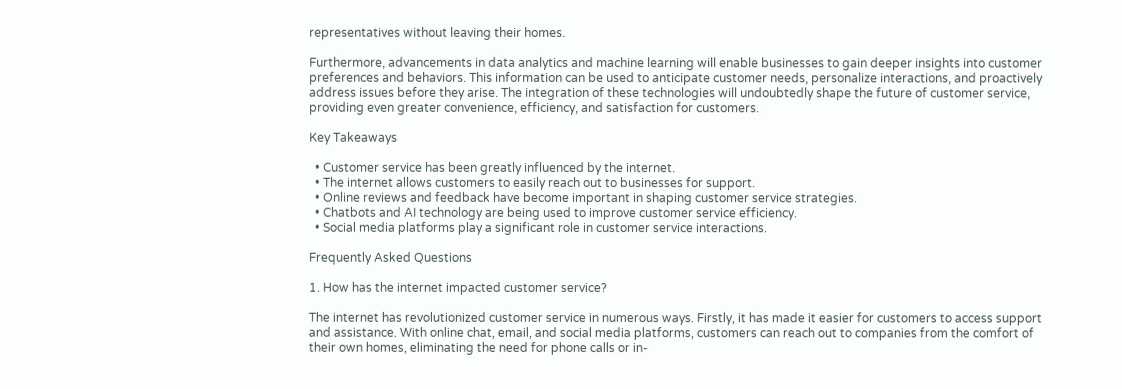representatives without leaving their homes.

Furthermore, advancements in data analytics and machine learning will enable businesses to gain deeper insights into customer preferences and behaviors. This information can be used to anticipate customer needs, personalize interactions, and proactively address issues before they arise. The integration of these technologies will undoubtedly shape the future of customer service, providing even greater convenience, efficiency, and satisfaction for customers.

Key Takeaways

  • Customer service has been greatly influenced by the internet.
  • The internet allows customers to easily reach out to businesses for support.
  • Online reviews and feedback have become important in shaping customer service strategies.
  • Chatbots and AI technology are being used to improve customer service efficiency.
  • Social media platforms play a significant role in customer service interactions.

Frequently Asked Questions

1. How has the internet impacted customer service?

The internet has revolutionized customer service in numerous ways. Firstly, it has made it easier for customers to access support and assistance. With online chat, email, and social media platforms, customers can reach out to companies from the comfort of their own homes, eliminating the need for phone calls or in-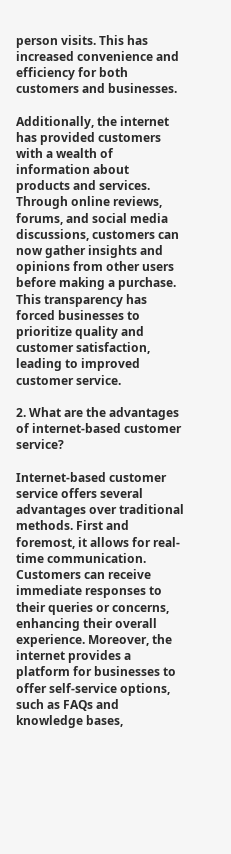person visits. This has increased convenience and efficiency for both customers and businesses.

Additionally, the internet has provided customers with a wealth of information about products and services. Through online reviews, forums, and social media discussions, customers can now gather insights and opinions from other users before making a purchase. This transparency has forced businesses to prioritize quality and customer satisfaction, leading to improved customer service.

2. What are the advantages of internet-based customer service?

Internet-based customer service offers several advantages over traditional methods. First and foremost, it allows for real-time communication. Customers can receive immediate responses to their queries or concerns, enhancing their overall experience. Moreover, the internet provides a platform for businesses to offer self-service options, such as FAQs and knowledge bases,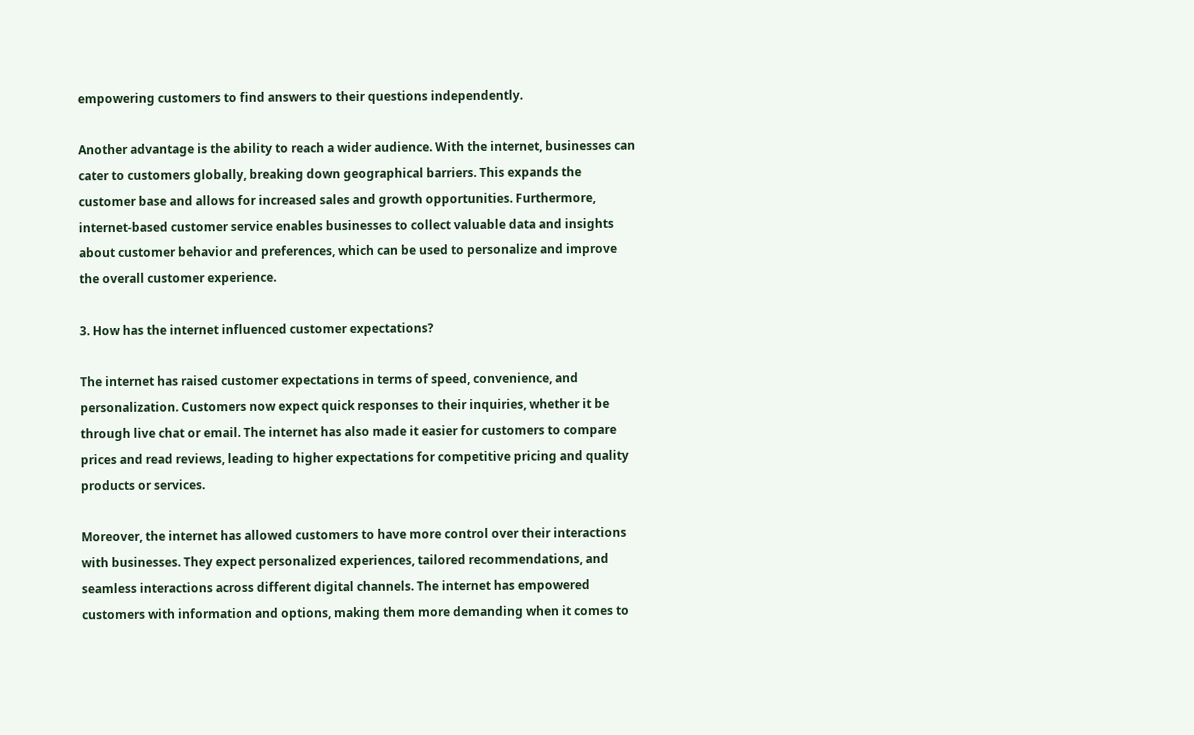empowering customers to find answers to their questions independently.

Another advantage is the ability to reach a wider audience. With the internet, businesses can cater to customers globally, breaking down geographical barriers. This expands the customer base and allows for increased sales and growth opportunities. Furthermore, internet-based customer service enables businesses to collect valuable data and insights about customer behavior and preferences, which can be used to personalize and improve the overall customer experience.

3. How has the internet influenced customer expectations?

The internet has raised customer expectations in terms of speed, convenience, and personalization. Customers now expect quick responses to their inquiries, whether it be through live chat or email. The internet has also made it easier for customers to compare prices and read reviews, leading to higher expectations for competitive pricing and quality products or services.

Moreover, the internet has allowed customers to have more control over their interactions with businesses. They expect personalized experiences, tailored recommendations, and seamless interactions across different digital channels. The internet has empowered customers with information and options, making them more demanding when it comes to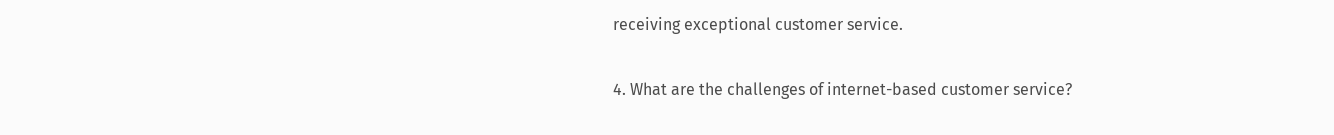receiving exceptional customer service.

4. What are the challenges of internet-based customer service?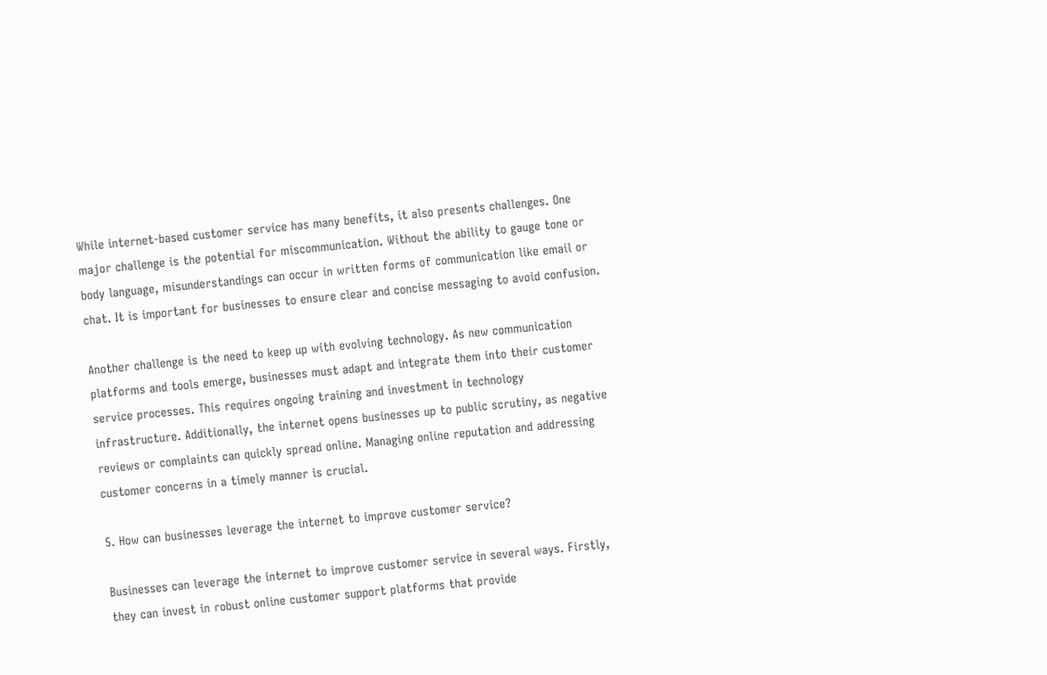While internet-based customer service has many benefits, it also presents challenges. One major challenge is the potential for miscommunication. Without the ability to gauge tone or body language, misunderstandings can occur in written forms of communication like email or chat. It is important for businesses to ensure clear and concise messaging to avoid confusion.

Another challenge is the need to keep up with evolving technology. As new communication platforms and tools emerge, businesses must adapt and integrate them into their customer service processes. This requires ongoing training and investment in technology infrastructure. Additionally, the internet opens businesses up to public scrutiny, as negative reviews or complaints can quickly spread online. Managing online reputation and addressing customer concerns in a timely manner is crucial.

5. How can businesses leverage the internet to improve customer service?

Businesses can leverage the internet to improve customer service in several ways. Firstly, they can invest in robust online customer support platforms that provide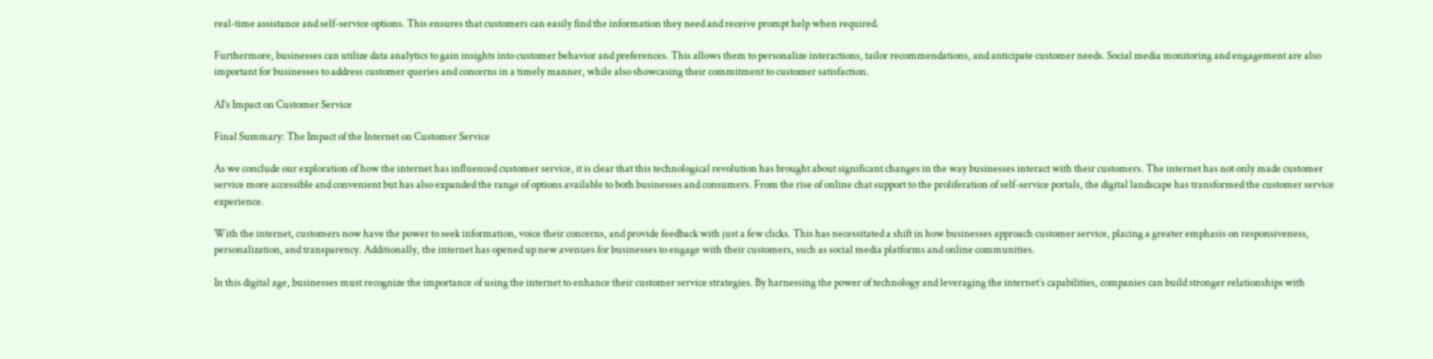real-time assistance and self-service options. This ensures that customers can easily find the information they need and receive prompt help when required.

Furthermore, businesses can utilize data analytics to gain insights into customer behavior and preferences. This allows them to personalize interactions, tailor recommendations, and anticipate customer needs. Social media monitoring and engagement are also important for businesses to address customer queries and concerns in a timely manner, while also showcasing their commitment to customer satisfaction.

AI’s Impact on Customer Service

Final Summary: The Impact of the Internet on Customer Service

As we conclude our exploration of how the internet has influenced customer service, it is clear that this technological revolution has brought about significant changes in the way businesses interact with their customers. The internet has not only made customer service more accessible and convenient but has also expanded the range of options available to both businesses and consumers. From the rise of online chat support to the proliferation of self-service portals, the digital landscape has transformed the customer service experience.

With the internet, customers now have the power to seek information, voice their concerns, and provide feedback with just a few clicks. This has necessitated a shift in how businesses approach customer service, placing a greater emphasis on responsiveness, personalization, and transparency. Additionally, the internet has opened up new avenues for businesses to engage with their customers, such as social media platforms and online communities.

In this digital age, businesses must recognize the importance of using the internet to enhance their customer service strategies. By harnessing the power of technology and leveraging the internet’s capabilities, companies can build stronger relationships with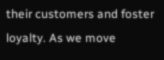their customers and foster loyalty. As we move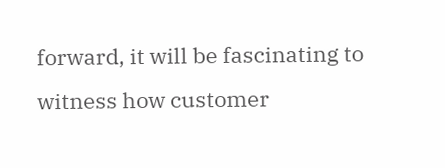forward, it will be fascinating to witness how customer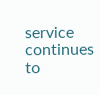service continues to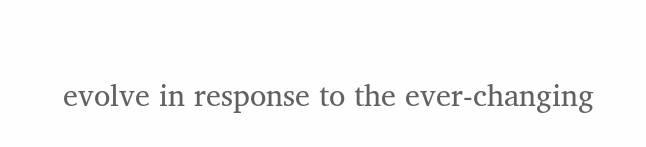evolve in response to the ever-changing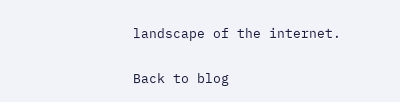landscape of the internet.

Back to blog